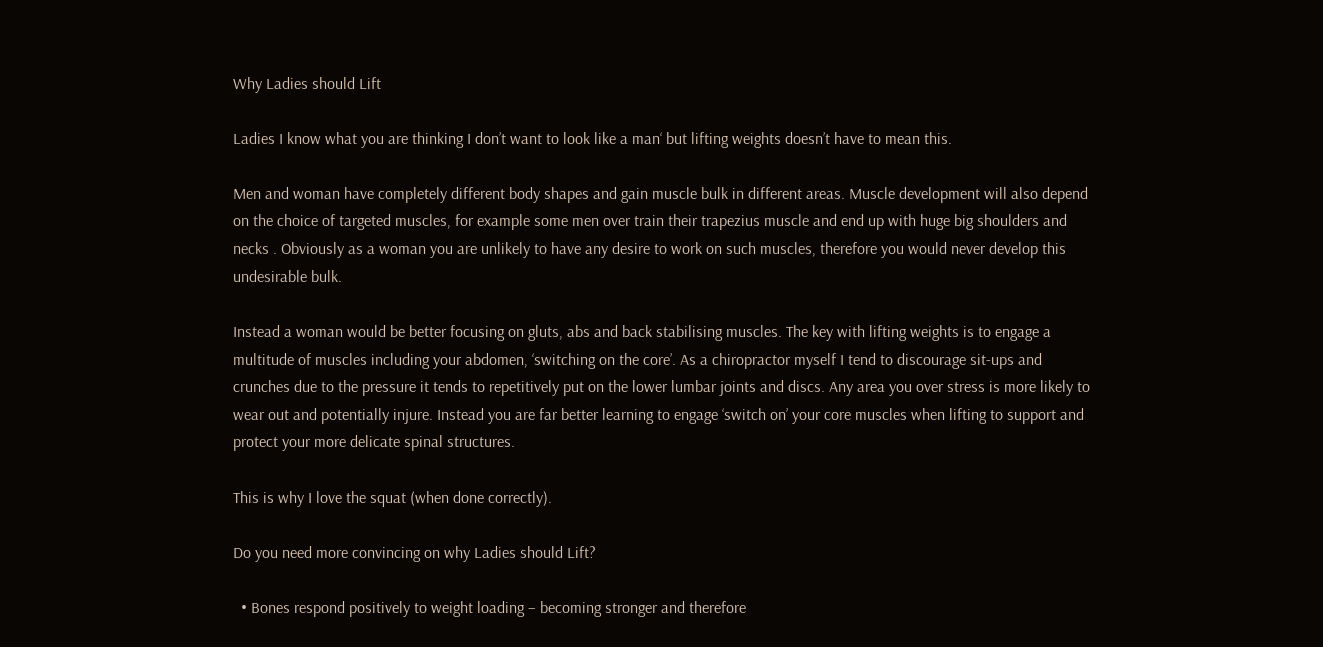Why Ladies should Lift

Ladies I know what you are thinking I don’t want to look like a man‘ but lifting weights doesn’t have to mean this.

Men and woman have completely different body shapes and gain muscle bulk in different areas. Muscle development will also depend on the choice of targeted muscles, for example some men over train their trapezius muscle and end up with huge big shoulders and necks . Obviously as a woman you are unlikely to have any desire to work on such muscles, therefore you would never develop this undesirable bulk.

Instead a woman would be better focusing on gluts, abs and back stabilising muscles. The key with lifting weights is to engage a multitude of muscles including your abdomen, ‘switching on the core’. As a chiropractor myself I tend to discourage sit-ups and crunches due to the pressure it tends to repetitively put on the lower lumbar joints and discs. Any area you over stress is more likely to wear out and potentially injure. Instead you are far better learning to engage ‘switch on’ your core muscles when lifting to support and protect your more delicate spinal structures.

This is why I love the squat (when done correctly).

Do you need more convincing on why Ladies should Lift?

  • Bones respond positively to weight loading – becoming stronger and therefore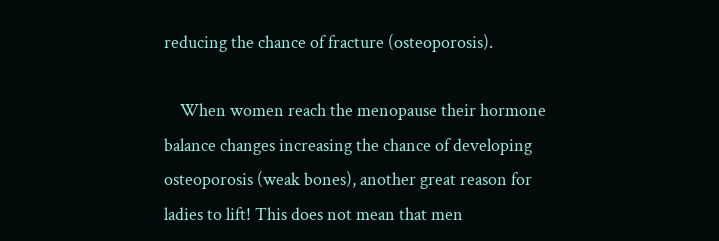reducing the chance of fracture (osteoporosis).

    When women reach the menopause their hormone balance changes increasing the chance of developing osteoporosis (weak bones), another great reason for ladies to lift! This does not mean that men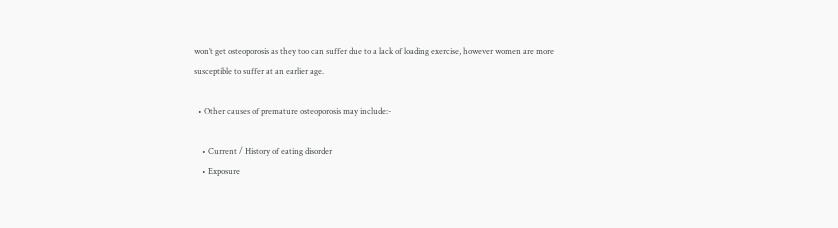won’t get osteoporosis as they too can suffer due to a lack of loading exercise, however women are more susceptible to suffer at an earlier age.

  • Other causes of premature osteoporosis may include:-

    • Current / History of eating disorder
    • Exposure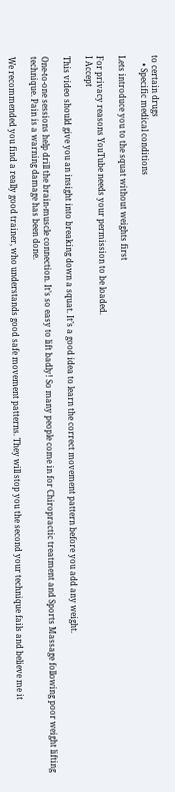to certain drugs
    • Specific medical conditions

Lets introduce you to the squat without weights first

For privacy reasons YouTube needs your permission to be loaded.
I Accept

This video should give you an insight into breaking down a squat. It’s a good idea to learn the correct movement pattern before you add any weight.

One-to-one sessions help drill the brain-muscle connection. It’s so easy to lift badly! So many people come in for Chiropractic treatment and Sports Massage following poor weight lifting technique. Pain is a warning damage has been done.

We recommended you find a really good trainer, who understands good safe movement patterns. They will stop you the second your technique fails and believe me it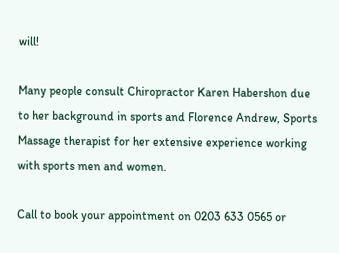will!

Many people consult Chiropractor Karen Habershon due to her background in sports and Florence Andrew, Sports Massage therapist for her extensive experience working with sports men and women.

Call to book your appointment on 0203 633 0565 or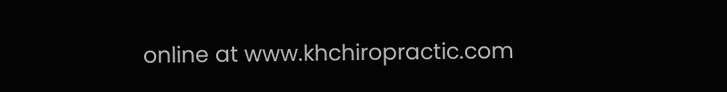online at www.khchiropractic.com